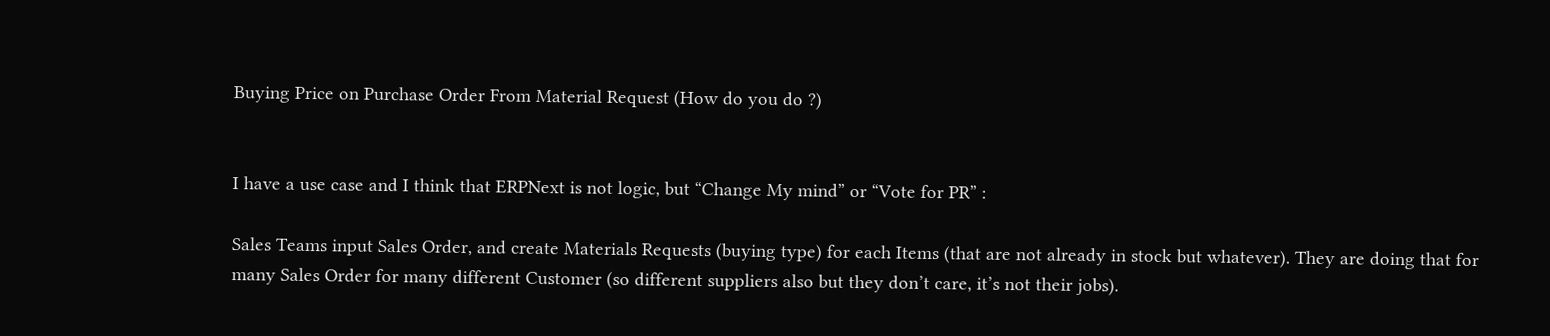Buying Price on Purchase Order From Material Request (How do you do ?)


I have a use case and I think that ERPNext is not logic, but “Change My mind” or “Vote for PR” :

Sales Teams input Sales Order, and create Materials Requests (buying type) for each Items (that are not already in stock but whatever). They are doing that for many Sales Order for many different Customer (so different suppliers also but they don’t care, it’s not their jobs).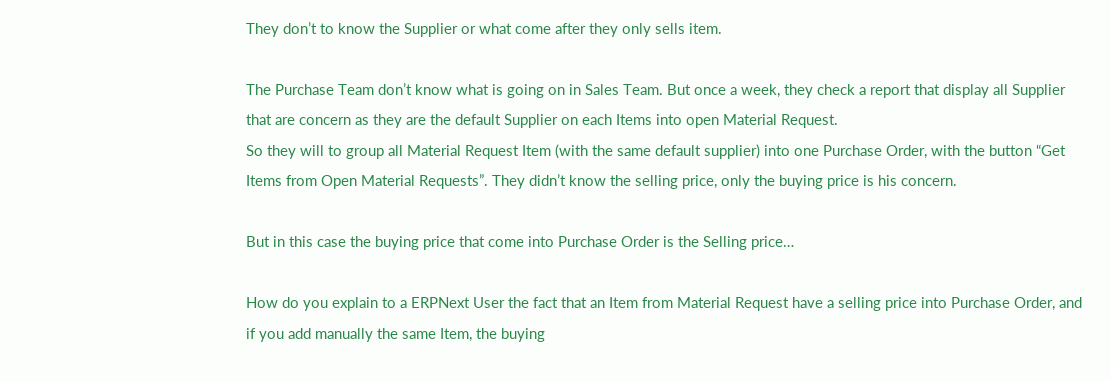They don’t to know the Supplier or what come after they only sells item.

The Purchase Team don’t know what is going on in Sales Team. But once a week, they check a report that display all Supplier that are concern as they are the default Supplier on each Items into open Material Request.
So they will to group all Material Request Item (with the same default supplier) into one Purchase Order, with the button “Get Items from Open Material Requests”. They didn’t know the selling price, only the buying price is his concern.

But in this case the buying price that come into Purchase Order is the Selling price…

How do you explain to a ERPNext User the fact that an Item from Material Request have a selling price into Purchase Order, and if you add manually the same Item, the buying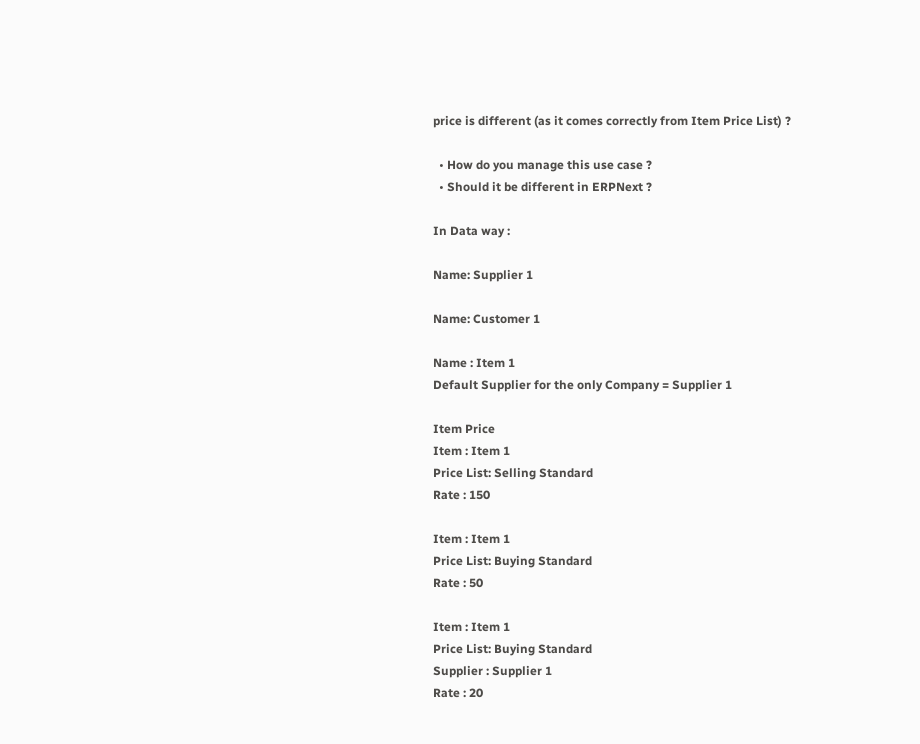price is different (as it comes correctly from Item Price List) ?

  • How do you manage this use case ?
  • Should it be different in ERPNext ?

In Data way :

Name: Supplier 1

Name: Customer 1

Name : Item 1
Default Supplier for the only Company = Supplier 1

Item Price
Item : Item 1
Price List: Selling Standard
Rate : 150

Item : Item 1
Price List: Buying Standard
Rate : 50

Item : Item 1
Price List: Buying Standard
Supplier : Supplier 1
Rate : 20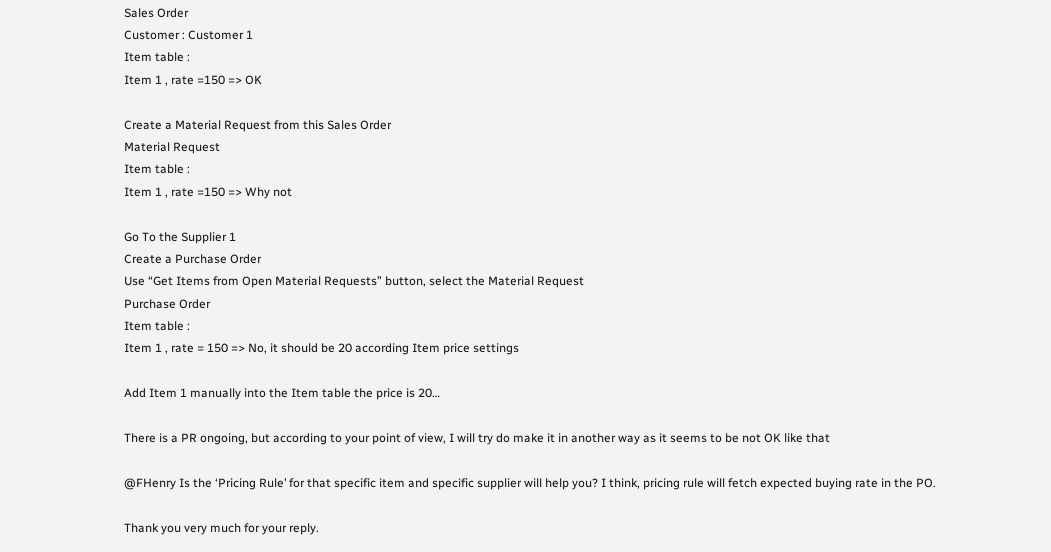Sales Order
Customer : Customer 1
Item table :
Item 1 , rate =150 => OK

Create a Material Request from this Sales Order
Material Request
Item table :
Item 1 , rate =150 => Why not

Go To the Supplier 1
Create a Purchase Order
Use “Get Items from Open Material Requests” button, select the Material Request
Purchase Order
Item table :
Item 1 , rate = 150 => No, it should be 20 according Item price settings

Add Item 1 manually into the Item table the price is 20…

There is a PR ongoing, but according to your point of view, I will try do make it in another way as it seems to be not OK like that

@FHenry Is the ‘Pricing Rule’ for that specific item and specific supplier will help you? I think, pricing rule will fetch expected buying rate in the PO.

Thank you very much for your reply.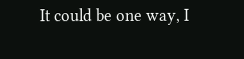It could be one way, I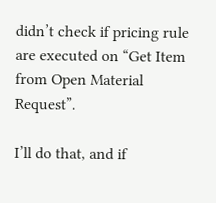didn’t check if pricing rule are executed on “Get Item from Open Material Request”.

I’ll do that, and if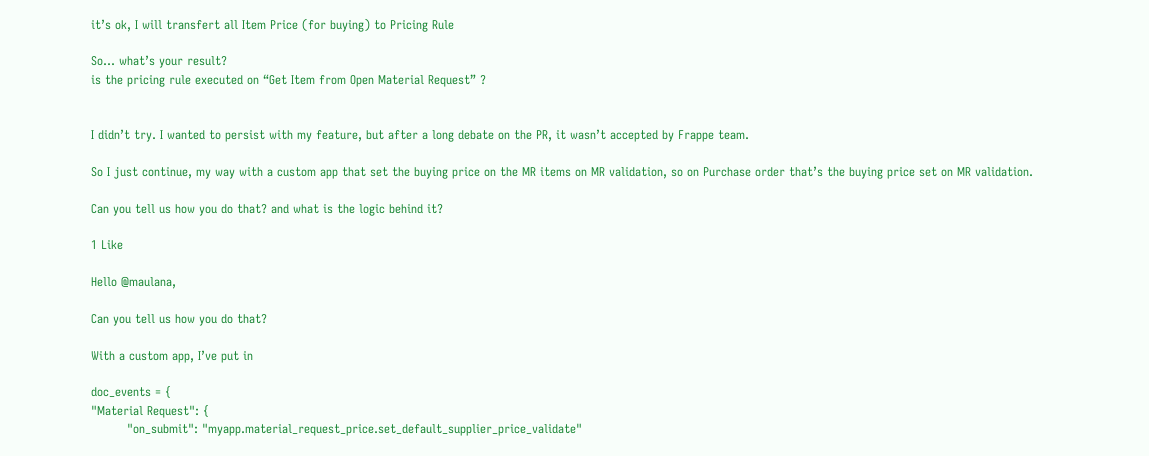it’s ok, I will transfert all Item Price (for buying) to Pricing Rule

So… what’s your result?
is the pricing rule executed on “Get Item from Open Material Request” ?


I didn’t try. I wanted to persist with my feature, but after a long debate on the PR, it wasn’t accepted by Frappe team.

So I just continue, my way with a custom app that set the buying price on the MR items on MR validation, so on Purchase order that’s the buying price set on MR validation.

Can you tell us how you do that? and what is the logic behind it?

1 Like

Hello @maulana,

Can you tell us how you do that?

With a custom app, I’ve put in

doc_events = {
"Material Request": {
         "on_submit": "myapp.material_request_price.set_default_supplier_price_validate"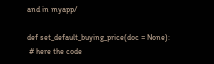and in myapp/

def set_default_buying_price(doc = None):
 # here the code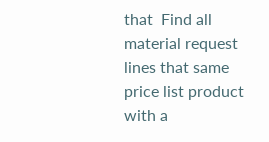that  Find all material request lines that same price list product with a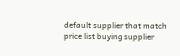default supplier that match price list buying supplier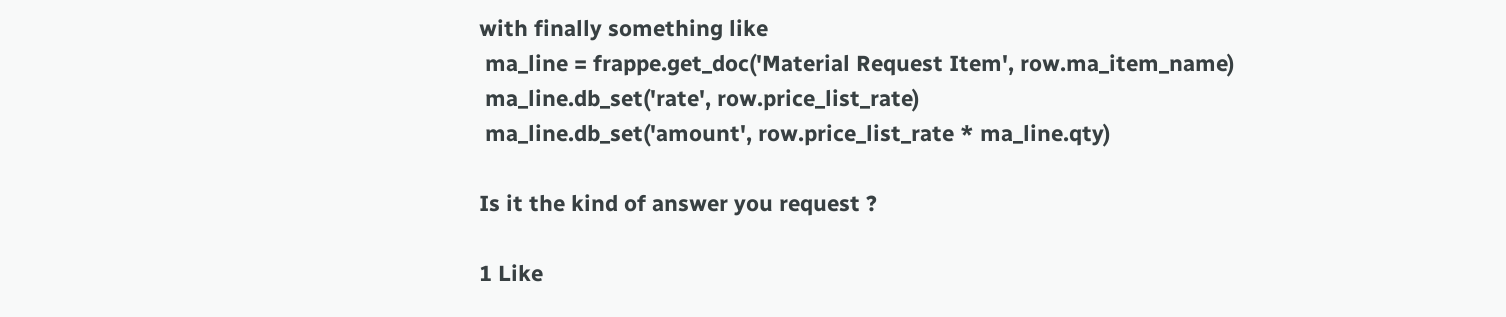with finally something like
 ma_line = frappe.get_doc('Material Request Item', row.ma_item_name)
 ma_line.db_set('rate', row.price_list_rate)
 ma_line.db_set('amount', row.price_list_rate * ma_line.qty)

Is it the kind of answer you request ?

1 Like